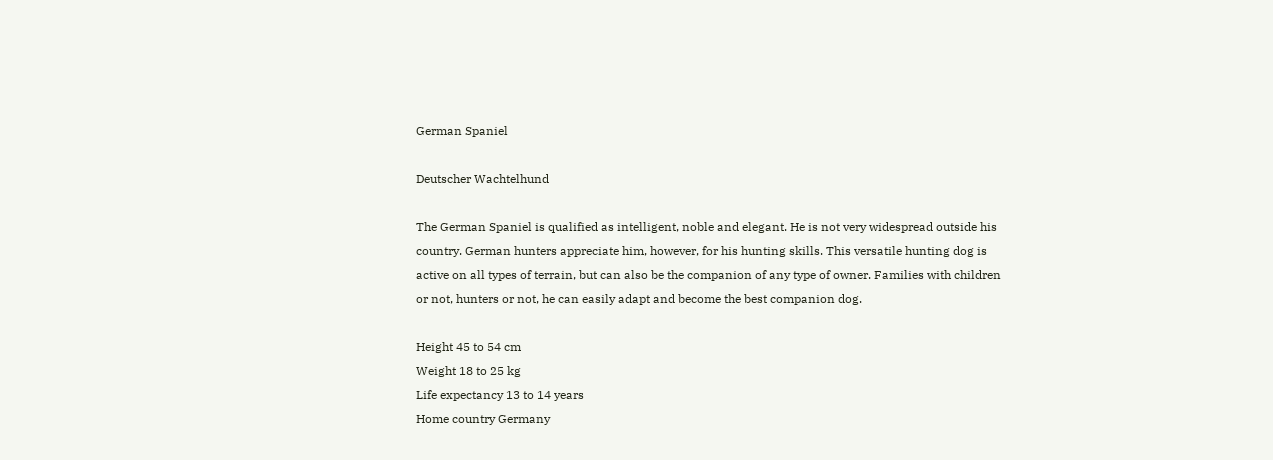German Spaniel

Deutscher Wachtelhund

The German Spaniel is qualified as intelligent, noble and elegant. He is not very widespread outside his country. German hunters appreciate him, however, for his hunting skills. This versatile hunting dog is active on all types of terrain, but can also be the companion of any type of owner. Families with children or not, hunters or not, he can easily adapt and become the best companion dog.

Height 45 to 54 cm
Weight 18 to 25 kg
Life expectancy 13 to 14 years
Home country Germany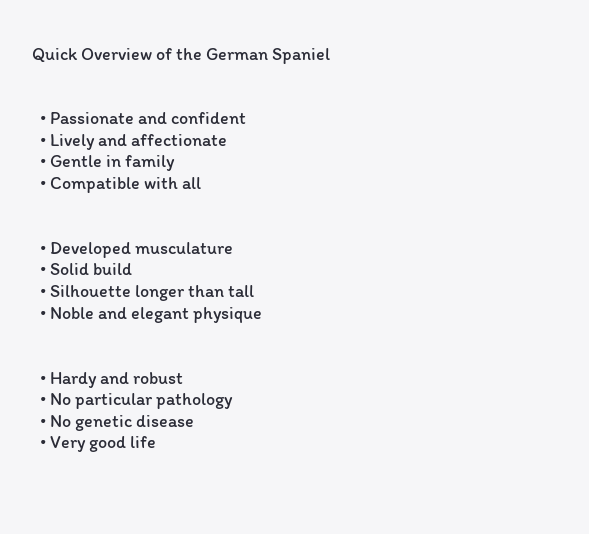Quick Overview of the German Spaniel


  • Passionate and confident
  • Lively and affectionate
  • Gentle in family
  • Compatible with all


  • Developed musculature
  • Solid build
  • Silhouette longer than tall
  • Noble and elegant physique


  • Hardy and robust
  • No particular pathology
  • No genetic disease
  • Very good life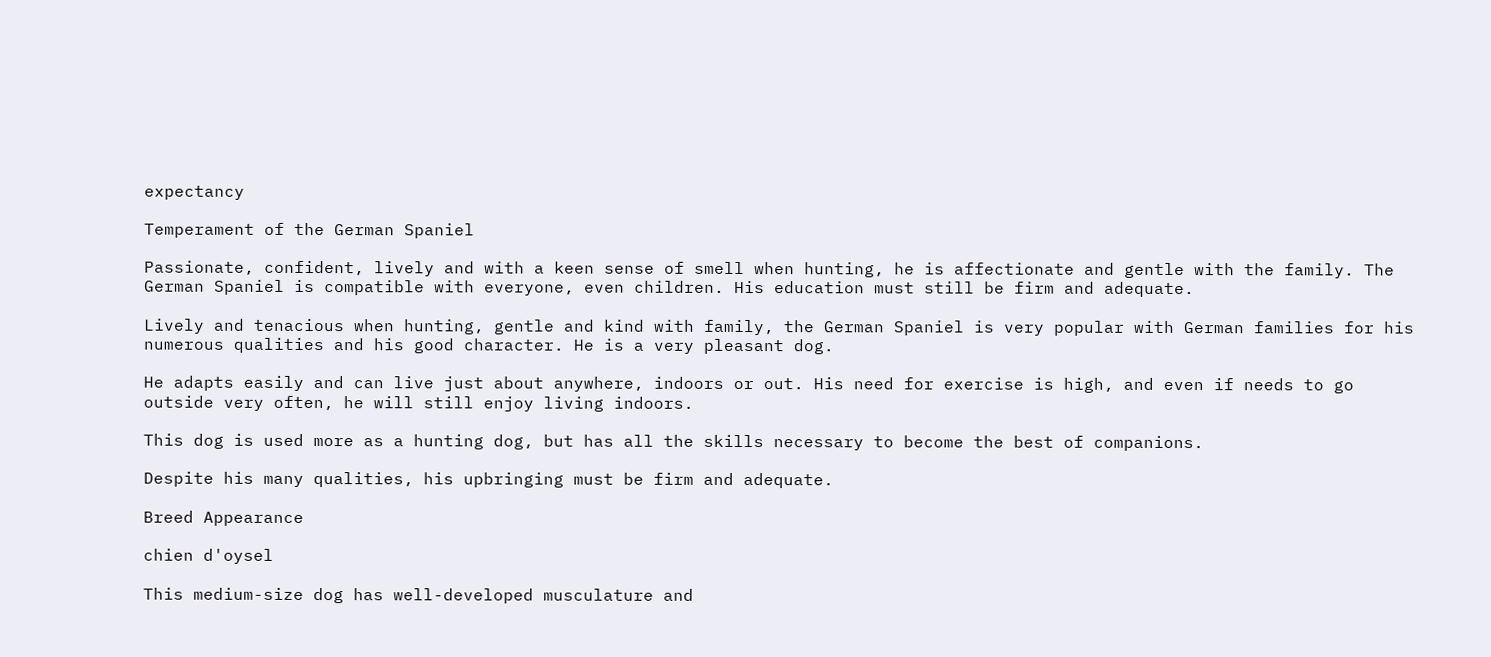expectancy

Temperament of the German Spaniel

Passionate, confident, lively and with a keen sense of smell when hunting, he is affectionate and gentle with the family. The German Spaniel is compatible with everyone, even children. His education must still be firm and adequate.

Lively and tenacious when hunting, gentle and kind with family, the German Spaniel is very popular with German families for his numerous qualities and his good character. He is a very pleasant dog.

He adapts easily and can live just about anywhere, indoors or out. His need for exercise is high, and even if needs to go outside very often, he will still enjoy living indoors.

This dog is used more as a hunting dog, but has all the skills necessary to become the best of companions.

Despite his many qualities, his upbringing must be firm and adequate.

Breed Appearance

chien d'oysel

This medium-size dog has well-developed musculature and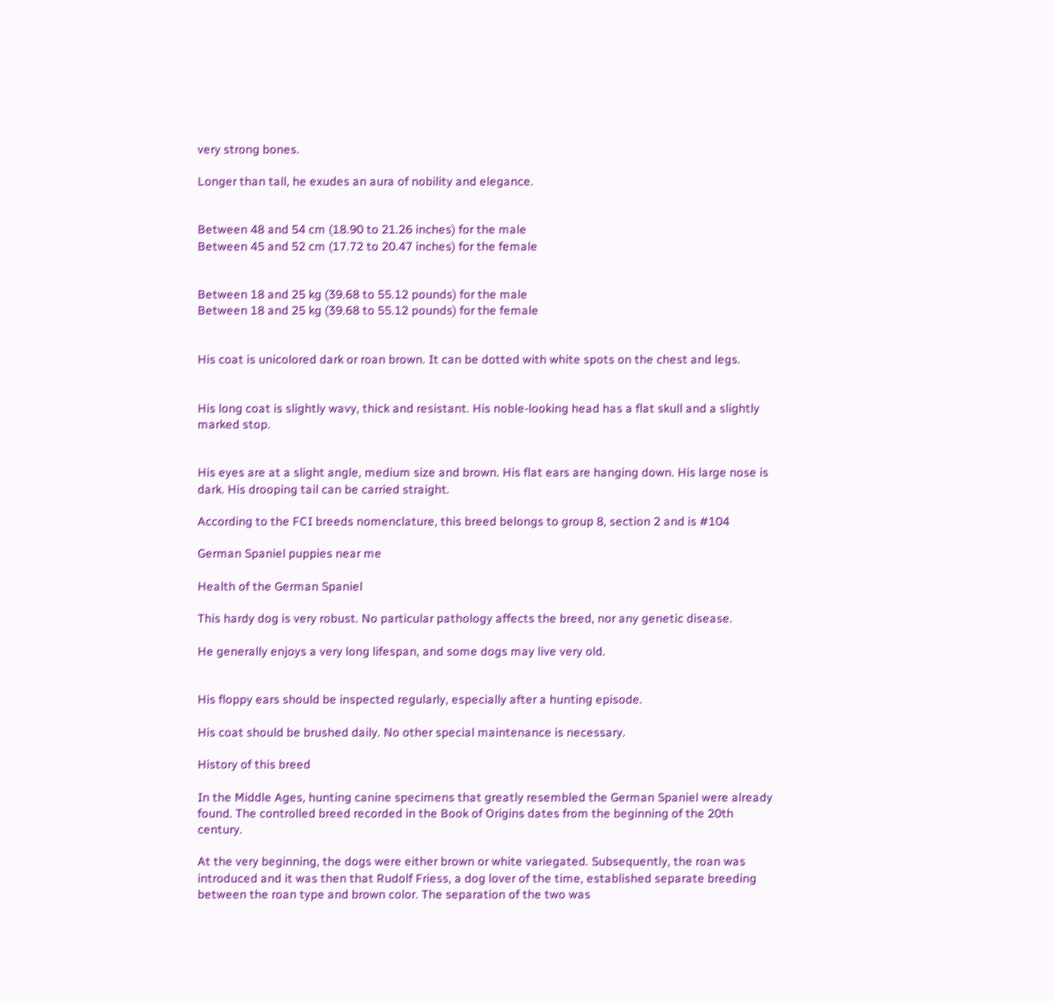very strong bones.

Longer than tall, he exudes an aura of nobility and elegance.


Between 48 and 54 cm (18.90 to 21.26 inches) for the male
Between 45 and 52 cm (17.72 to 20.47 inches) for the female


Between 18 and 25 kg (39.68 to 55.12 pounds) for the male
Between 18 and 25 kg (39.68 to 55.12 pounds) for the female


His coat is unicolored dark or roan brown. It can be dotted with white spots on the chest and legs.


His long coat is slightly wavy, thick and resistant. His noble-looking head has a flat skull and a slightly marked stop.


His eyes are at a slight angle, medium size and brown. His flat ears are hanging down. His large nose is dark. His drooping tail can be carried straight.

According to the FCI breeds nomenclature, this breed belongs to group 8, section 2 and is #104

German Spaniel puppies near me

Health of the German Spaniel

This hardy dog is very robust. No particular pathology affects the breed, nor any genetic disease.

He generally enjoys a very long lifespan, and some dogs may live very old.


His floppy ears should be inspected regularly, especially after a hunting episode.

His coat should be brushed daily. No other special maintenance is necessary.

History of this breed

In the Middle Ages, hunting canine specimens that greatly resembled the German Spaniel were already found. The controlled breed recorded in the Book of Origins dates from the beginning of the 20th century.

At the very beginning, the dogs were either brown or white variegated. Subsequently, the roan was introduced and it was then that Rudolf Friess, a dog lover of the time, established separate breeding between the roan type and brown color. The separation of the two was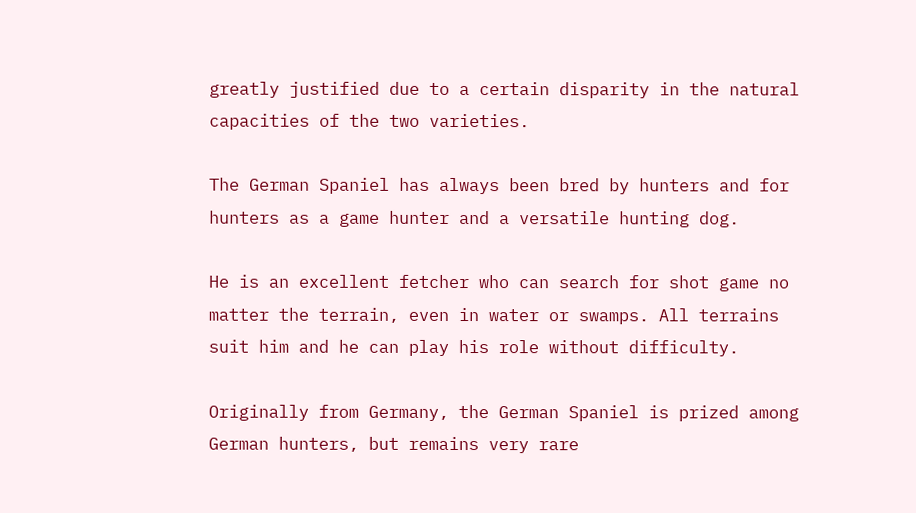greatly justified due to a certain disparity in the natural capacities of the two varieties.

The German Spaniel has always been bred by hunters and for hunters as a game hunter and a versatile hunting dog.

He is an excellent fetcher who can search for shot game no matter the terrain, even in water or swamps. All terrains suit him and he can play his role without difficulty.

Originally from Germany, the German Spaniel is prized among German hunters, but remains very rare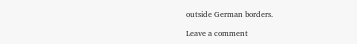outside German borders.

Leave a comment